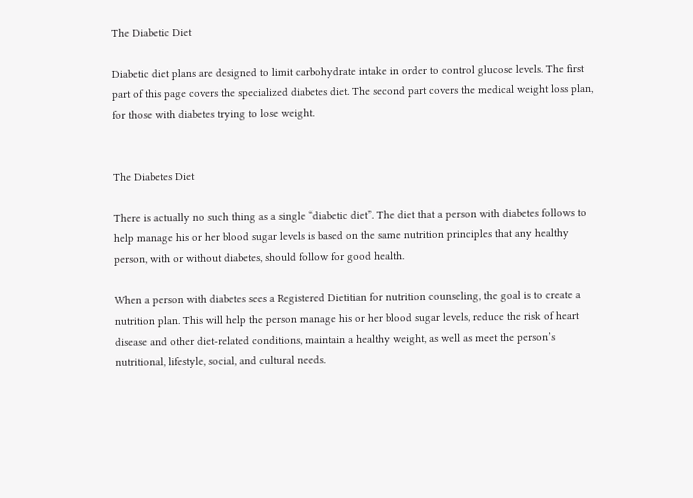The Diabetic Diet

Diabetic diet plans are designed to limit carbohydrate intake in order to control glucose levels. The first part of this page covers the specialized diabetes diet. The second part covers the medical weight loss plan, for those with diabetes trying to lose weight.


The Diabetes Diet

There is actually no such thing as a single “diabetic diet”. The diet that a person with diabetes follows to help manage his or her blood sugar levels is based on the same nutrition principles that any healthy person, with or without diabetes, should follow for good health.

When a person with diabetes sees a Registered Dietitian for nutrition counseling, the goal is to create a nutrition plan. This will help the person manage his or her blood sugar levels, reduce the risk of heart disease and other diet-related conditions, maintain a healthy weight, as well as meet the person’s nutritional, lifestyle, social, and cultural needs.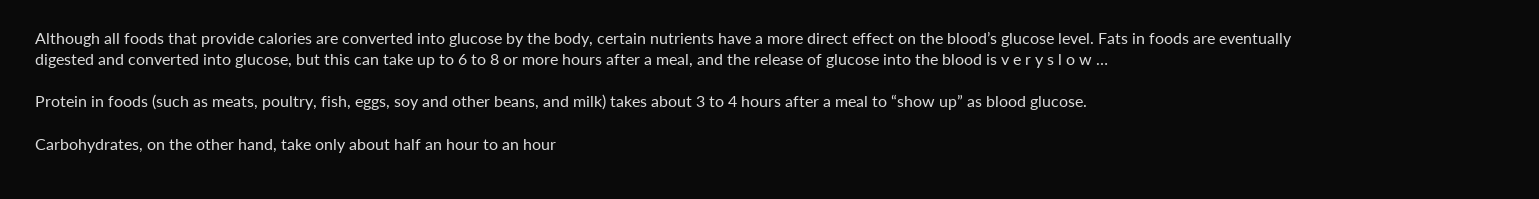Although all foods that provide calories are converted into glucose by the body, certain nutrients have a more direct effect on the blood’s glucose level. Fats in foods are eventually digested and converted into glucose, but this can take up to 6 to 8 or more hours after a meal, and the release of glucose into the blood is v e r y s l o w …

Protein in foods (such as meats, poultry, fish, eggs, soy and other beans, and milk) takes about 3 to 4 hours after a meal to “show up” as blood glucose.

Carbohydrates, on the other hand, take only about half an hour to an hour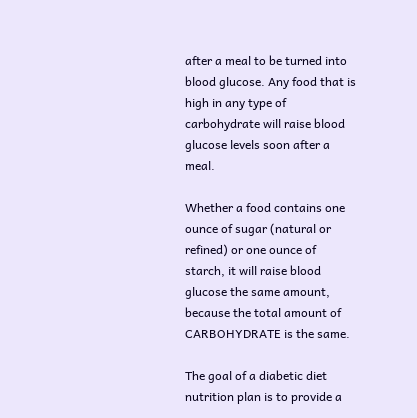after a meal to be turned into blood glucose. Any food that is high in any type of carbohydrate will raise blood glucose levels soon after a meal.

Whether a food contains one ounce of sugar (natural or refined) or one ounce of starch, it will raise blood glucose the same amount, because the total amount of CARBOHYDRATE is the same.

The goal of a diabetic diet nutrition plan is to provide a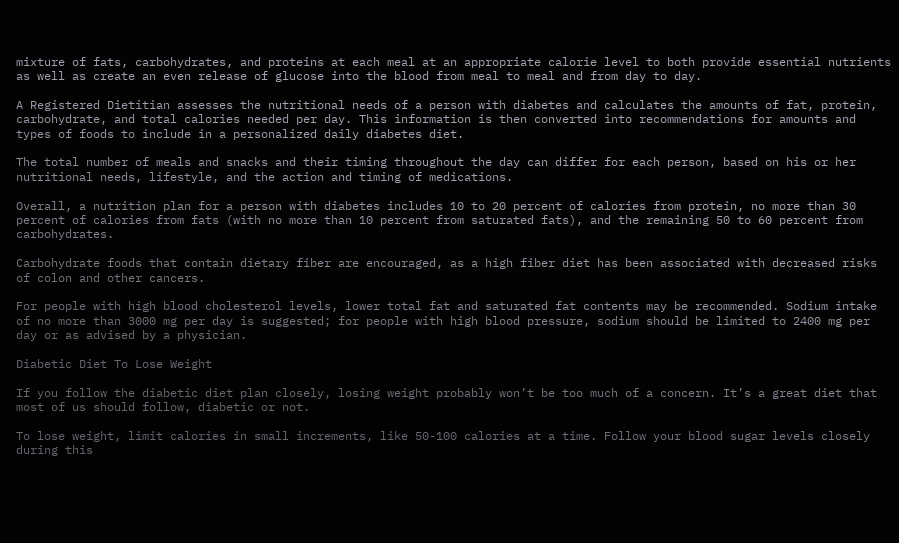mixture of fats, carbohydrates, and proteins at each meal at an appropriate calorie level to both provide essential nutrients as well as create an even release of glucose into the blood from meal to meal and from day to day.

A Registered Dietitian assesses the nutritional needs of a person with diabetes and calculates the amounts of fat, protein, carbohydrate, and total calories needed per day. This information is then converted into recommendations for amounts and types of foods to include in a personalized daily diabetes diet.

The total number of meals and snacks and their timing throughout the day can differ for each person, based on his or her nutritional needs, lifestyle, and the action and timing of medications.

Overall, a nutrition plan for a person with diabetes includes 10 to 20 percent of calories from protein, no more than 30 percent of calories from fats (with no more than 10 percent from saturated fats), and the remaining 50 to 60 percent from carbohydrates.

Carbohydrate foods that contain dietary fiber are encouraged, as a high fiber diet has been associated with decreased risks of colon and other cancers.

For people with high blood cholesterol levels, lower total fat and saturated fat contents may be recommended. Sodium intake of no more than 3000 mg per day is suggested; for people with high blood pressure, sodium should be limited to 2400 mg per day or as advised by a physician.

Diabetic Diet To Lose Weight

If you follow the diabetic diet plan closely, losing weight probably won’t be too much of a concern. It’s a great diet that most of us should follow, diabetic or not.

To lose weight, limit calories in small increments, like 50-100 calories at a time. Follow your blood sugar levels closely during this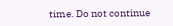time. Do not continue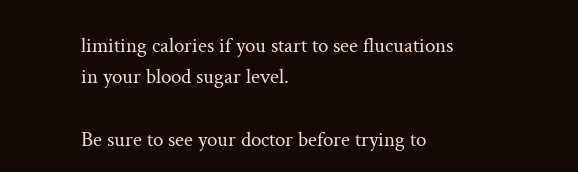limiting calories if you start to see flucuations in your blood sugar level.

Be sure to see your doctor before trying to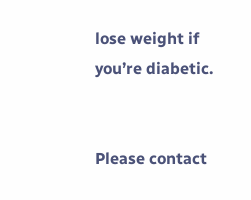lose weight if you’re diabetic.


Please contact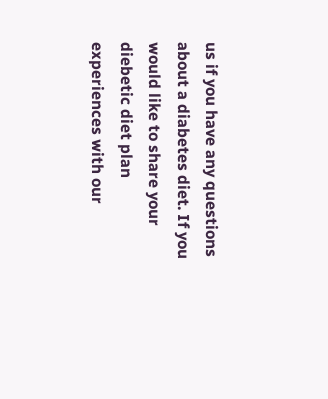us if you have any questions about a diabetes diet. If you would like to share your diebetic diet plan experiences with our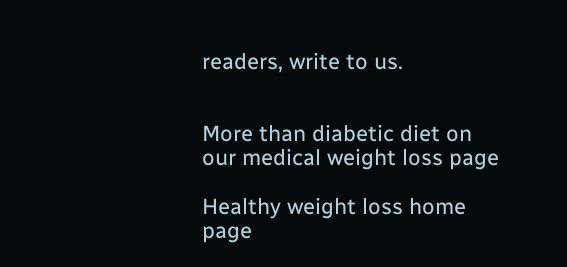readers, write to us.


More than diabetic diet on our medical weight loss page

Healthy weight loss home page